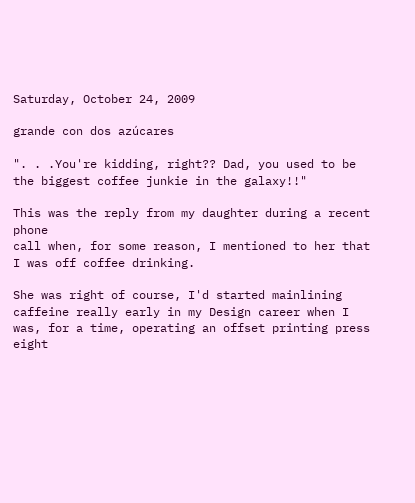Saturday, October 24, 2009

grande con dos azúcares

". . .You're kidding, right?? Dad, you used to be the biggest coffee junkie in the galaxy!!"

This was the reply from my daughter during a recent phone
call when, for some reason, I mentioned to her that I was off coffee drinking.

She was right of course, I'd started mainlining caffeine really early in my Design career when I was, for a time, operating an offset printing press eight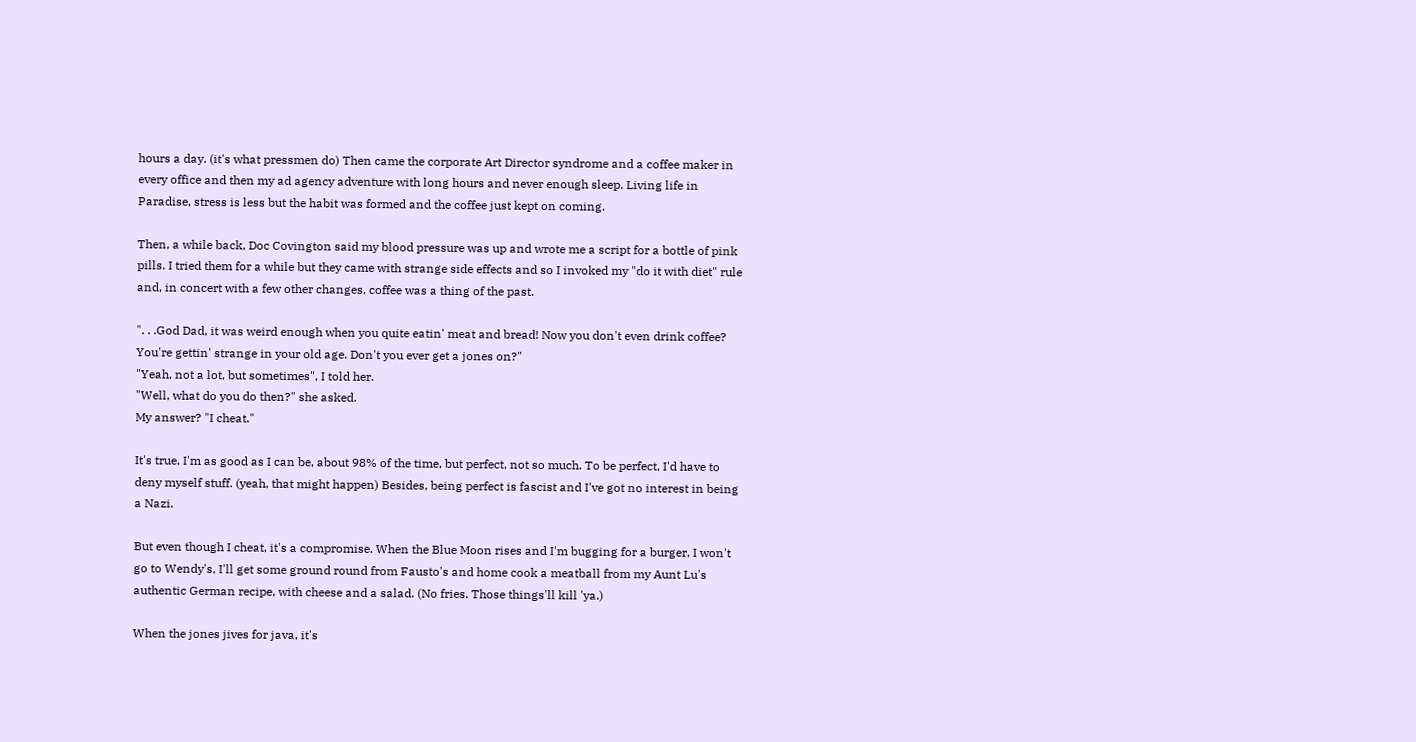hours a day. (it's what pressmen do) Then came the corporate Art Director syndrome and a coffee maker in every office and then my ad agency adventure with long hours and never enough sleep. Living life in Paradise, stress is less but the habit was formed and the coffee just kept on coming.

Then, a while back, Doc Covington said my blood pressure was up and wrote me a script for a bottle of pink pills. I tried them for a while but they came with strange side effects and so I invoked my "do it with diet" rule and, in concert with a few other changes, coffee was a thing of the past.

". . .God Dad, it was weird enough when you quite eatin' meat and bread! Now you don't even drink coffee? You're gettin' strange in your old age. Don't you ever get a jones on?"
"Yeah, not a lot, but sometimes", I told her.
"Well, what do you do then?" she asked.
My answer? "I cheat."

It's true, I'm as good as I can be, about 98% of the time, but perfect, not so much. To be perfect, I'd have to deny myself stuff. (yeah, that might happen) Besides, being perfect is fascist and I've got no interest in being a Nazi.

But even though I cheat, it's a compromise. When the Blue Moon rises and I'm bugging for a burger, I won't go to Wendy's, I'll get some ground round from Fausto's and home cook a meatball from my Aunt Lu's authentic German recipe, with cheese and a salad. (No fries. Those things'll kill 'ya.)

When the jones jives for java, it's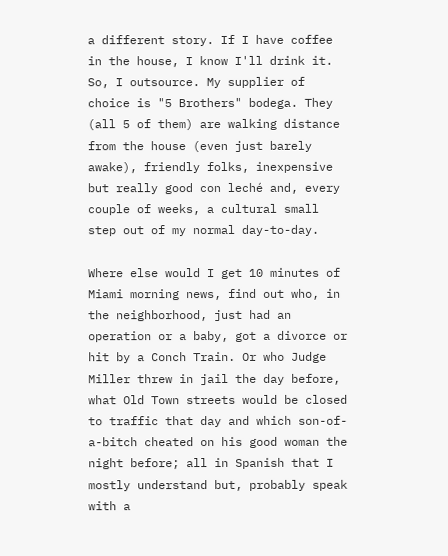a different story. If I have coffee in the house, I know I'll drink it. So, I outsource. My supplier of choice is "5 Brothers" bodega. They (all 5 of them) are walking distance from the house (even just barely awake), friendly folks, inexpensive but really good con leché and, every couple of weeks, a cultural small step out of my normal day-to-day.

Where else would I get 10 minutes of Miami morning news, find out who, in the neighborhood, just had an operation or a baby, got a divorce or hit by a Conch Train. Or who Judge Miller threw in jail the day before, what Old Town streets would be closed to traffic that day and which son-of-a-bitch cheated on his good woman the night before; all in Spanish that I mostly understand but, probably speak with a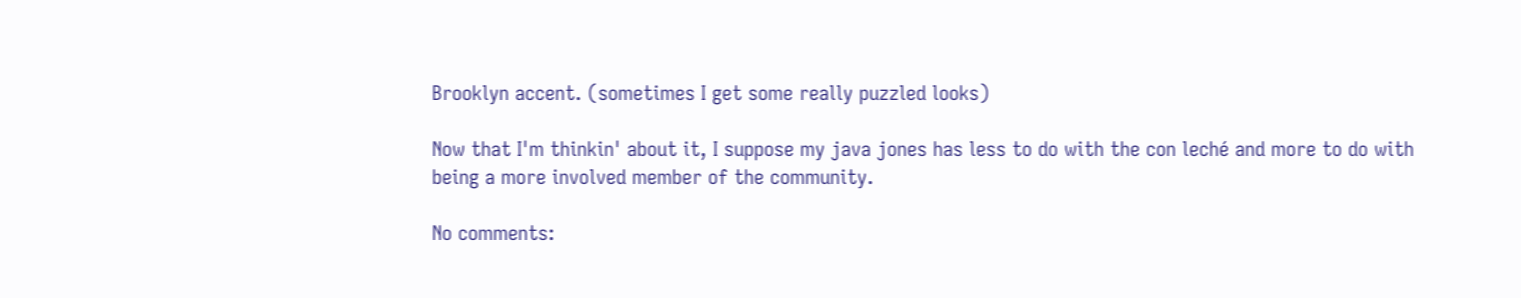Brooklyn accent. (sometimes I get some really puzzled looks)

Now that I'm thinkin' about it, I suppose my java jones has less to do with the con leché and more to do with being a more involved member of the community.

No comments: